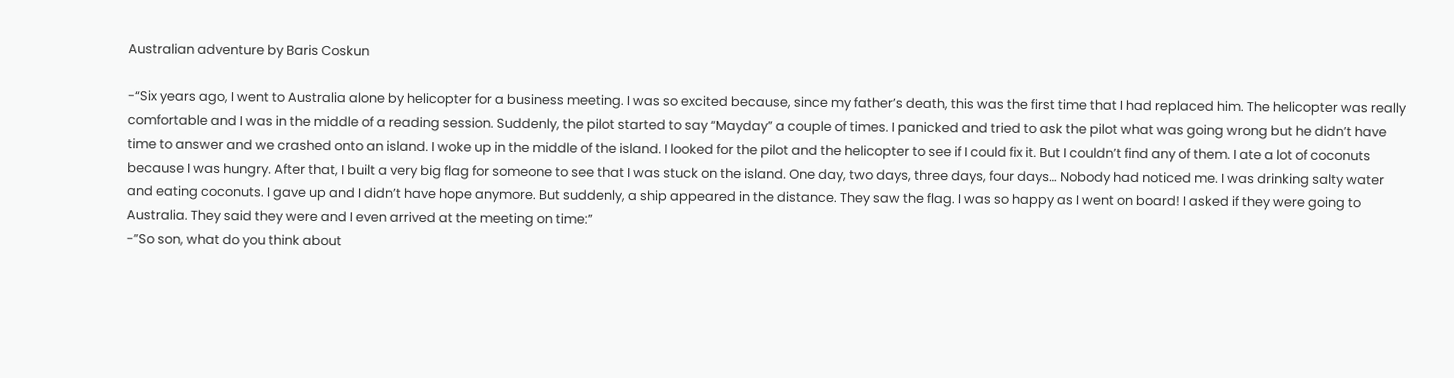Australian adventure by Baris Coskun

-“Six years ago, I went to Australia alone by helicopter for a business meeting. I was so excited because, since my father’s death, this was the first time that I had replaced him. The helicopter was really comfortable and I was in the middle of a reading session. Suddenly, the pilot started to say “Mayday” a couple of times. I panicked and tried to ask the pilot what was going wrong but he didn’t have time to answer and we crashed onto an island. I woke up in the middle of the island. I looked for the pilot and the helicopter to see if I could fix it. But I couldn’t find any of them. I ate a lot of coconuts because I was hungry. After that, I built a very big flag for someone to see that I was stuck on the island. One day, two days, three days, four days… Nobody had noticed me. I was drinking salty water and eating coconuts. I gave up and I didn’t have hope anymore. But suddenly, a ship appeared in the distance. They saw the flag. I was so happy as I went on board! I asked if they were going to Australia. They said they were and I even arrived at the meeting on time:”
-”So son, what do you think about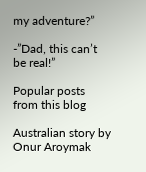my adventure?”

-”Dad, this can’t be real!”

Popular posts from this blog

Australian story by Onur Aroymak